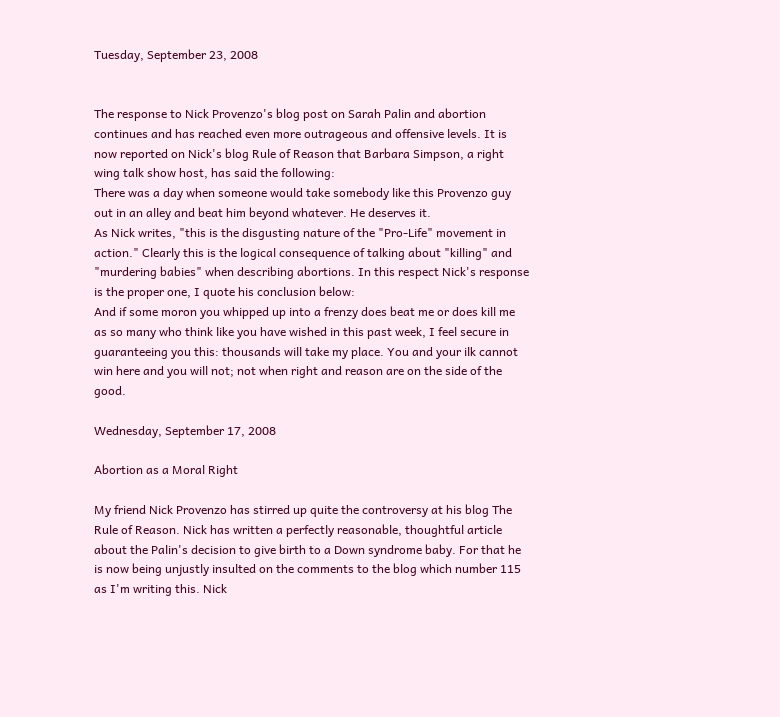Tuesday, September 23, 2008


The response to Nick Provenzo's blog post on Sarah Palin and abortion continues and has reached even more outrageous and offensive levels. It is now reported on Nick's blog Rule of Reason that Barbara Simpson, a right wing talk show host, has said the following:
There was a day when someone would take somebody like this Provenzo guy out in an alley and beat him beyond whatever. He deserves it.
As Nick writes, "this is the disgusting nature of the "Pro-Life" movement in action." Clearly this is the logical consequence of talking about "killing" and "murdering babies" when describing abortions. In this respect Nick's response is the proper one, I quote his conclusion below:
And if some moron you whipped up into a frenzy does beat me or does kill me as so many who think like you have wished in this past week, I feel secure in guaranteeing you this: thousands will take my place. You and your ilk cannot win here and you will not; not when right and reason are on the side of the good.

Wednesday, September 17, 2008

Abortion as a Moral Right

My friend Nick Provenzo has stirred up quite the controversy at his blog The Rule of Reason. Nick has written a perfectly reasonable, thoughtful article about the Palin's decision to give birth to a Down syndrome baby. For that he is now being unjustly insulted on the comments to the blog which number 115 as I'm writing this. Nick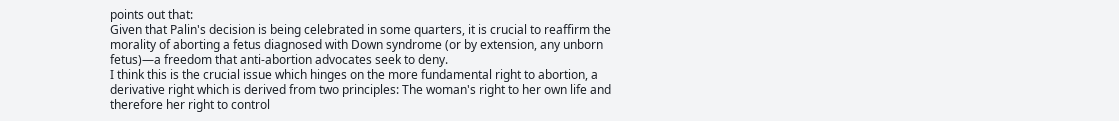points out that:
Given that Palin's decision is being celebrated in some quarters, it is crucial to reaffirm the morality of aborting a fetus diagnosed with Down syndrome (or by extension, any unborn fetus)—a freedom that anti-abortion advocates seek to deny.
I think this is the crucial issue which hinges on the more fundamental right to abortion, a derivative right which is derived from two principles: The woman's right to her own life and therefore her right to control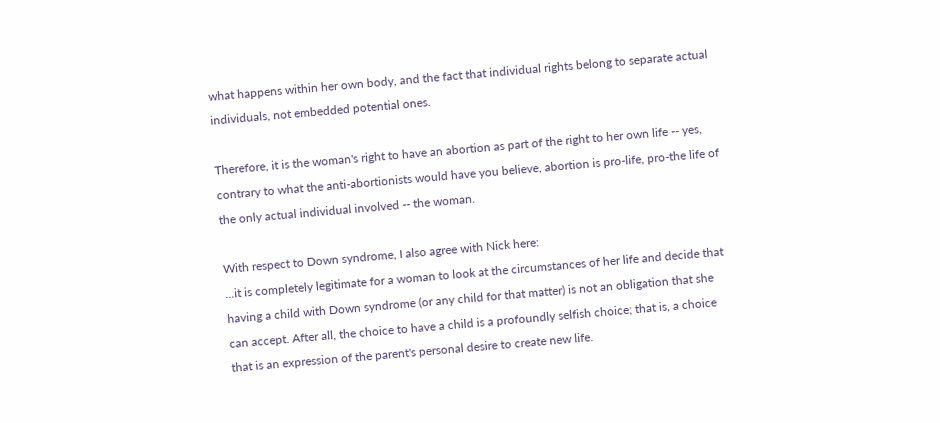what happens within her own body, and the fact that individual rights belong to separate actual individuals, not embedded potential ones.

Therefore, it is the woman's right to have an abortion as part of the right to her own life -- yes, contrary to what the anti-abortionists would have you believe, abortion is pro-life, pro-the life of the only actual individual involved -- the woman.

With respect to Down syndrome, I also agree with Nick here:
...it is completely legitimate for a woman to look at the circumstances of her life and decide that having a child with Down syndrome (or any child for that matter) is not an obligation that she can accept. After all, the choice to have a child is a profoundly selfish choice; that is, a choice that is an expression of the parent's personal desire to create new life.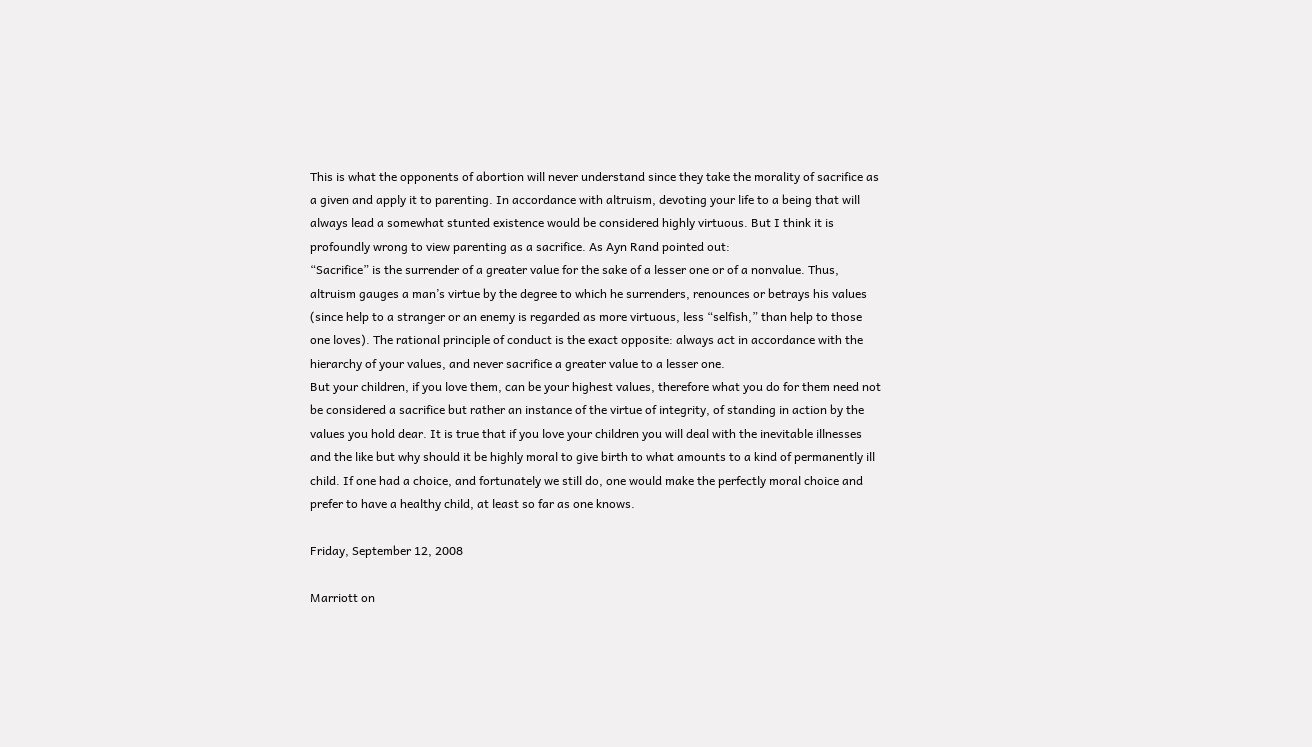This is what the opponents of abortion will never understand since they take the morality of sacrifice as a given and apply it to parenting. In accordance with altruism, devoting your life to a being that will always lead a somewhat stunted existence would be considered highly virtuous. But I think it is profoundly wrong to view parenting as a sacrifice. As Ayn Rand pointed out:
“Sacrifice” is the surrender of a greater value for the sake of a lesser one or of a nonvalue. Thus, altruism gauges a man’s virtue by the degree to which he surrenders, renounces or betrays his values (since help to a stranger or an enemy is regarded as more virtuous, less “selfish,” than help to those one loves). The rational principle of conduct is the exact opposite: always act in accordance with the hierarchy of your values, and never sacrifice a greater value to a lesser one.
But your children, if you love them, can be your highest values, therefore what you do for them need not be considered a sacrifice but rather an instance of the virtue of integrity, of standing in action by the values you hold dear. It is true that if you love your children you will deal with the inevitable illnesses and the like but why should it be highly moral to give birth to what amounts to a kind of permanently ill child. If one had a choice, and fortunately we still do, one would make the perfectly moral choice and prefer to have a healthy child, at least so far as one knows.

Friday, September 12, 2008

Marriott on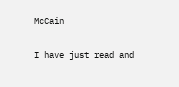McCain

I have just read and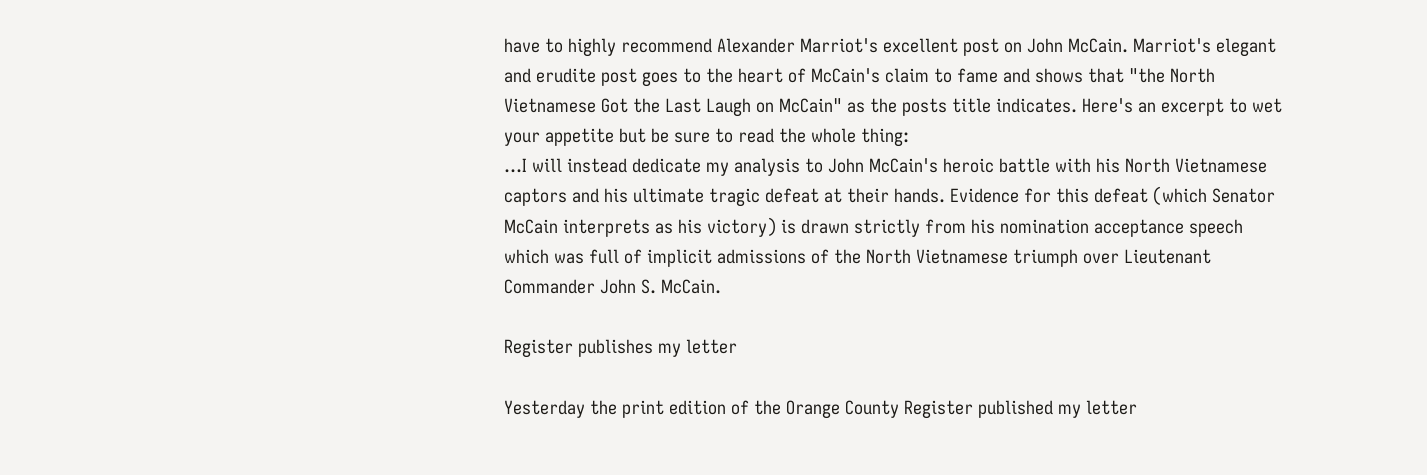have to highly recommend Alexander Marriot's excellent post on John McCain. Marriot's elegant and erudite post goes to the heart of McCain's claim to fame and shows that "the North Vietnamese Got the Last Laugh on McCain" as the posts title indicates. Here's an excerpt to wet your appetite but be sure to read the whole thing:
...I will instead dedicate my analysis to John McCain's heroic battle with his North Vietnamese captors and his ultimate tragic defeat at their hands. Evidence for this defeat (which Senator McCain interprets as his victory) is drawn strictly from his nomination acceptance speech which was full of implicit admissions of the North Vietnamese triumph over Lieutenant Commander John S. McCain.

Register publishes my letter

Yesterday the print edition of the Orange County Register published my letter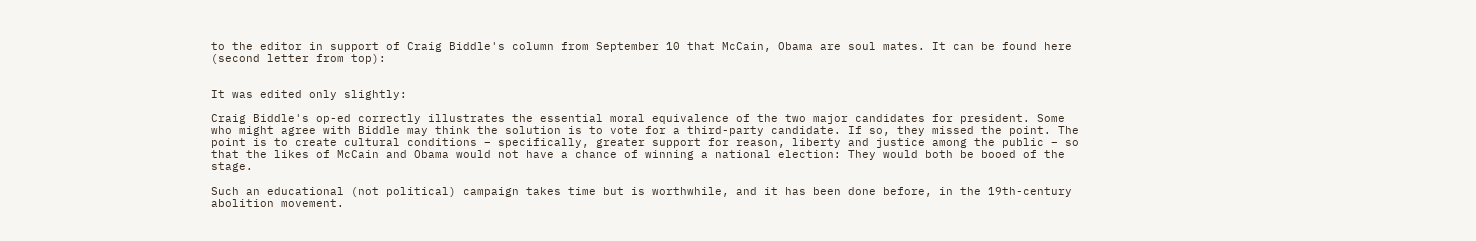to the editor in support of Craig Biddle's column from September 10 that McCain, Obama are soul mates. It can be found here (second letter from top):


It was edited only slightly:

Craig Biddle's op-ed correctly illustrates the essential moral equivalence of the two major candidates for president. Some who might agree with Biddle may think the solution is to vote for a third-party candidate. If so, they missed the point. The point is to create cultural conditions – specifically, greater support for reason, liberty and justice among the public – so that the likes of McCain and Obama would not have a chance of winning a national election: They would both be booed of the stage.

Such an educational (not political) campaign takes time but is worthwhile, and it has been done before, in the 19th-century abolition movement.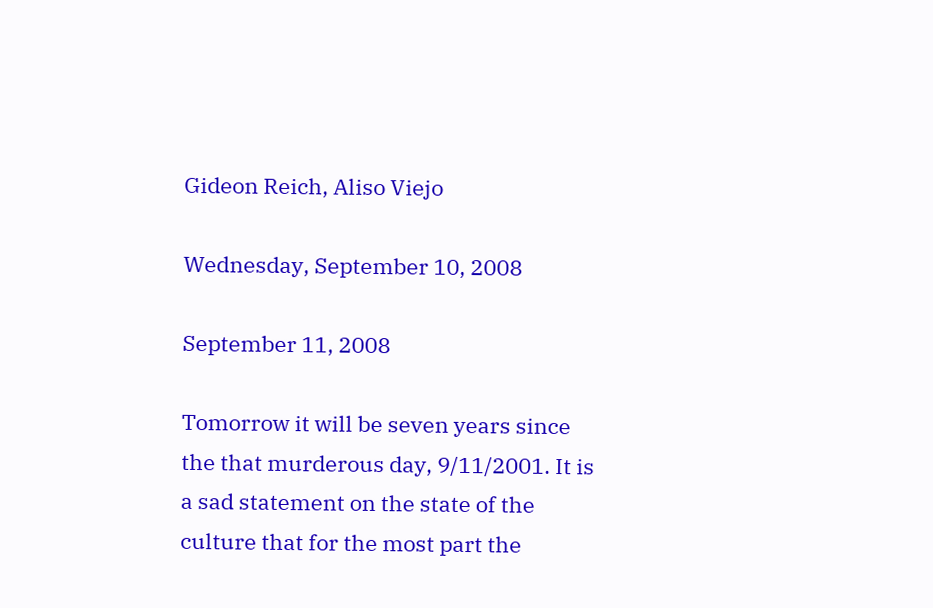Gideon Reich, Aliso Viejo

Wednesday, September 10, 2008

September 11, 2008

Tomorrow it will be seven years since the that murderous day, 9/11/2001. It is a sad statement on the state of the culture that for the most part the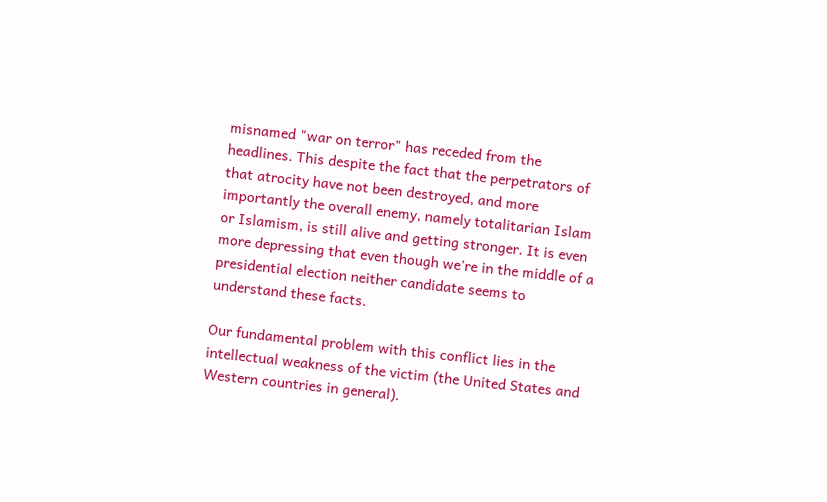misnamed "war on terror" has receded from the headlines. This despite the fact that the perpetrators of that atrocity have not been destroyed, and more importantly the overall enemy, namely totalitarian Islam or Islamism, is still alive and getting stronger. It is even more depressing that even though we're in the middle of a presidential election neither candidate seems to understand these facts.

Our fundamental problem with this conflict lies in the intellectual weakness of the victim (the United States and Western countries in general).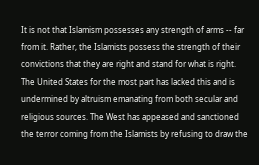It is not that Islamism possesses any strength of arms -- far from it. Rather, the Islamists possess the strength of their convictions that they are right and stand for what is right. The United States for the most part has lacked this and is undermined by altruism emanating from both secular and religious sources. The West has appeased and sanctioned the terror coming from the Islamists by refusing to draw the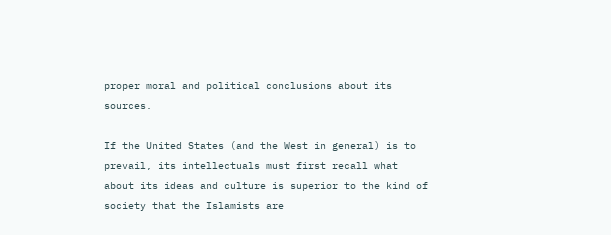proper moral and political conclusions about its sources.

If the United States (and the West in general) is to prevail, its intellectuals must first recall what about its ideas and culture is superior to the kind of society that the Islamists are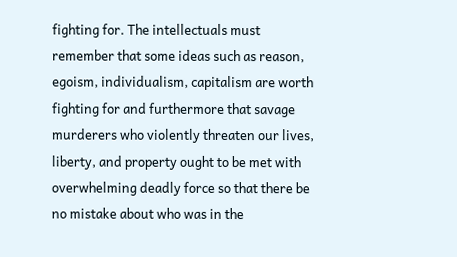fighting for. The intellectuals must remember that some ideas such as reason, egoism, individualism, capitalism are worth fighting for and furthermore that savage murderers who violently threaten our lives, liberty, and property ought to be met with overwhelming deadly force so that there be no mistake about who was in the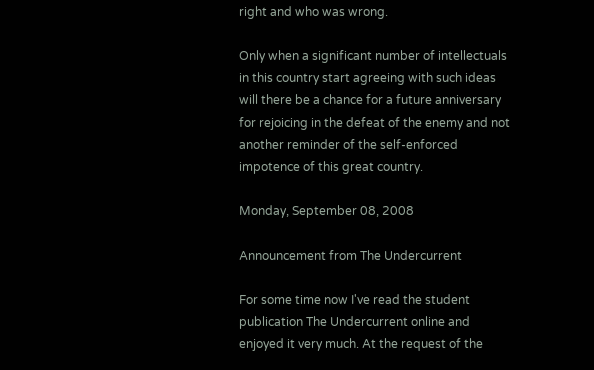right and who was wrong.

Only when a significant number of intellectuals in this country start agreeing with such ideas will there be a chance for a future anniversary for rejoicing in the defeat of the enemy and not another reminder of the self-enforced impotence of this great country.

Monday, September 08, 2008

Announcement from The Undercurrent

For some time now I've read the student publication The Undercurrent online and enjoyed it very much. At the request of the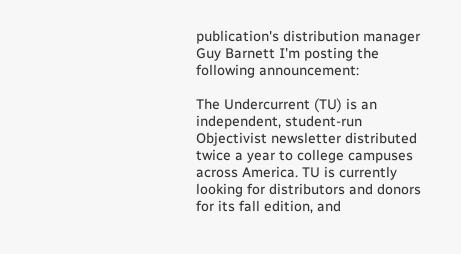publication's distribution manager Guy Barnett I'm posting the following announcement:

The Undercurrent (TU) is an independent, student-run Objectivist newsletter distributed twice a year to college campuses across America. TU is currently looking for distributors and donors for its fall edition, and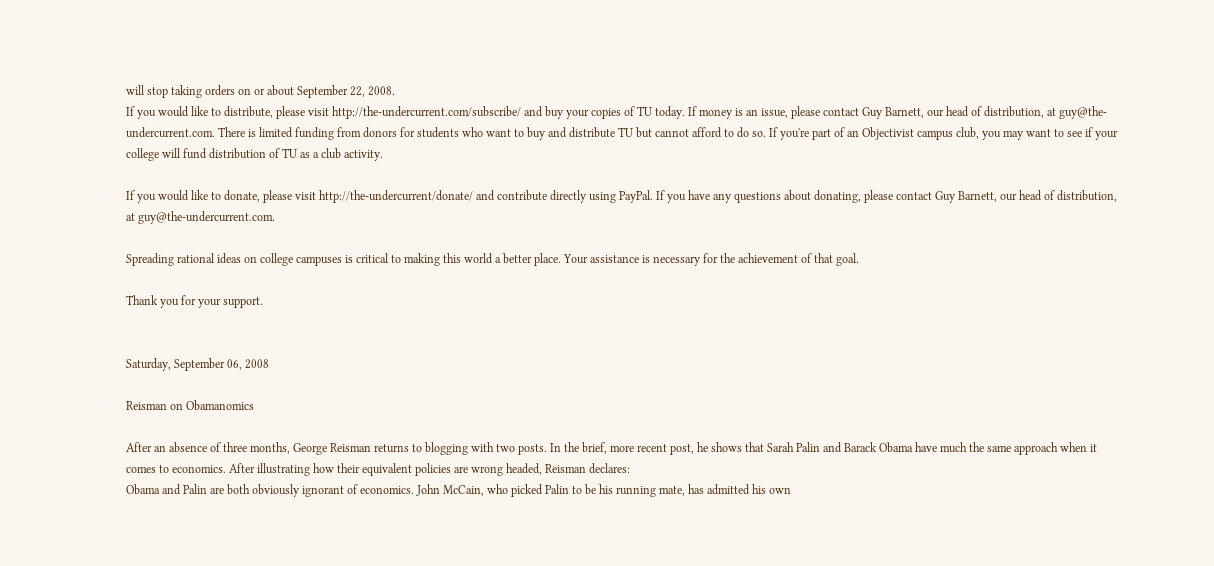will stop taking orders on or about September 22, 2008.
If you would like to distribute, please visit http://the-undercurrent.com/subscribe/ and buy your copies of TU today. If money is an issue, please contact Guy Barnett, our head of distribution, at guy@the-undercurrent.com. There is limited funding from donors for students who want to buy and distribute TU but cannot afford to do so. If you're part of an Objectivist campus club, you may want to see if your college will fund distribution of TU as a club activity.

If you would like to donate, please visit http://the-undercurrent/donate/ and contribute directly using PayPal. If you have any questions about donating, please contact Guy Barnett, our head of distribution, at guy@the-undercurrent.com.

Spreading rational ideas on college campuses is critical to making this world a better place. Your assistance is necessary for the achievement of that goal.

Thank you for your support.


Saturday, September 06, 2008

Reisman on Obamanomics

After an absence of three months, George Reisman returns to blogging with two posts. In the brief, more recent post, he shows that Sarah Palin and Barack Obama have much the same approach when it comes to economics. After illustrating how their equivalent policies are wrong headed, Reisman declares:
Obama and Palin are both obviously ignorant of economics. John McCain, who picked Palin to be his running mate, has admitted his own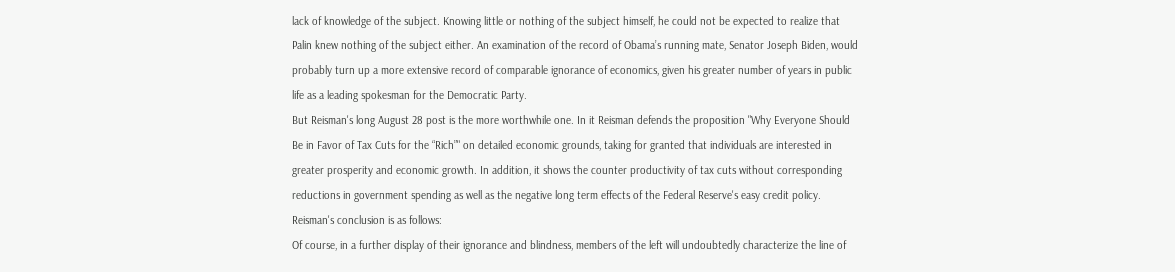lack of knowledge of the subject. Knowing little or nothing of the subject himself, he could not be expected to realize that Palin knew nothing of the subject either. An examination of the record of Obama’s running mate, Senator Joseph Biden, would probably turn up a more extensive record of comparable ignorance of economics, given his greater number of years in public life as a leading spokesman for the Democratic Party.
But Reisman's long August 28 post is the more worthwhile one. In it Reisman defends the proposition "Why Everyone Should Be in Favor of Tax Cuts for the “Rich”" on detailed economic grounds, taking for granted that individuals are interested in greater prosperity and economic growth. In addition, it shows the counter productivity of tax cuts without corresponding reductions in government spending as well as the negative long term effects of the Federal Reserve's easy credit policy. Reisman's conclusion is as follows:
Of course, in a further display of their ignorance and blindness, members of the left will undoubtedly characterize the line of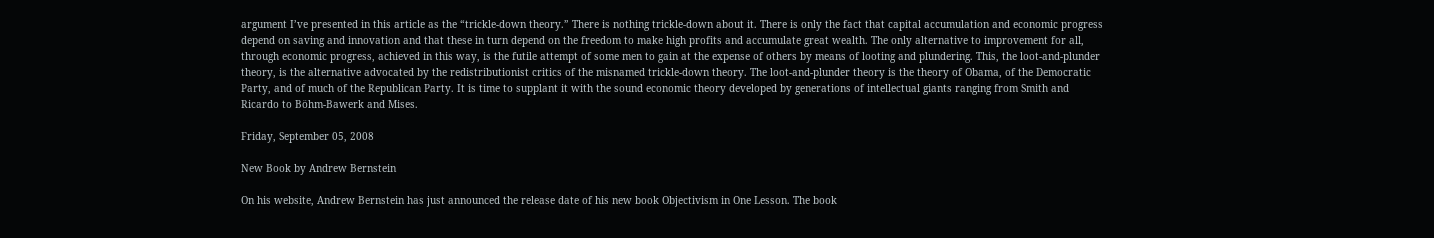argument I’ve presented in this article as the “trickle‑down theory.” There is nothing trickle‑down about it. There is only the fact that capital accumulation and economic progress depend on saving and innovation and that these in turn depend on the freedom to make high profits and accumulate great wealth. The only alternative to improvement for all, through economic progress, achieved in this way, is the futile attempt of some men to gain at the expense of others by means of looting and plundering. This, the loot‑and‑plunder theory, is the alternative advocated by the redistributionist critics of the misnamed trickle‑down theory. The loot‑and‑plunder theory is the theory of Obama, of the Democratic Party, and of much of the Republican Party. It is time to supplant it with the sound economic theory developed by generations of intellectual giants ranging from Smith and Ricardo to Böhm-Bawerk and Mises.

Friday, September 05, 2008

New Book by Andrew Bernstein

On his website, Andrew Bernstein has just announced the release date of his new book Objectivism in One Lesson. The book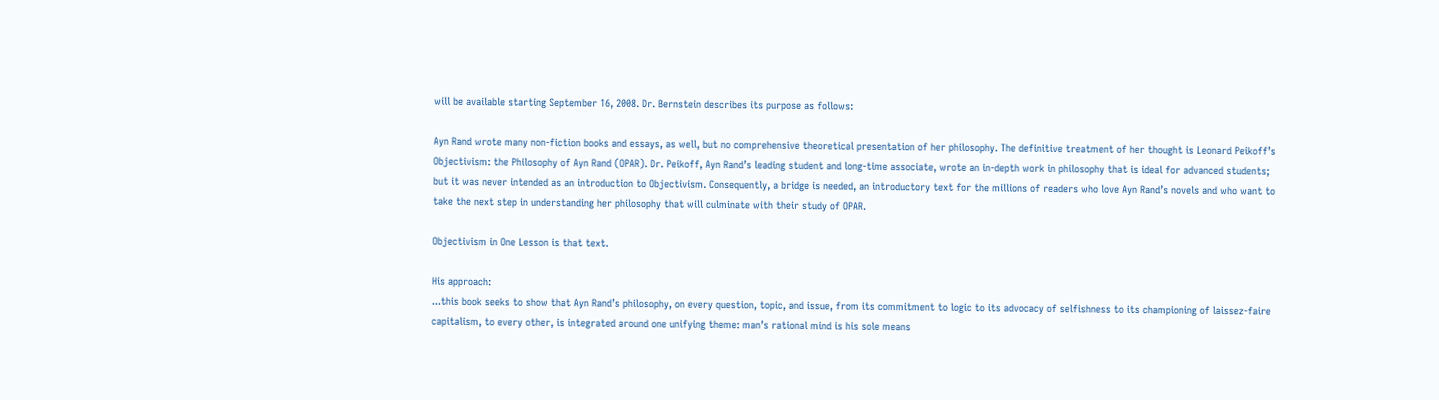will be available starting September 16, 2008. Dr. Bernstein describes its purpose as follows:

Ayn Rand wrote many non-fiction books and essays, as well, but no comprehensive theoretical presentation of her philosophy. The definitive treatment of her thought is Leonard Peikoff’s Objectivism: the Philosophy of Ayn Rand (OPAR). Dr. Peikoff, Ayn Rand’s leading student and long-time associate, wrote an in-depth work in philosophy that is ideal for advanced students; but it was never intended as an introduction to Objectivism. Consequently, a bridge is needed, an introductory text for the millions of readers who love Ayn Rand’s novels and who want to take the next step in understanding her philosophy that will culminate with their study of OPAR.

Objectivism in One Lesson is that text.

His approach:
...this book seeks to show that Ayn Rand’s philosophy, on every question, topic, and issue, from its commitment to logic to its advocacy of selfishness to its championing of laissez-faire capitalism, to every other, is integrated around one unifying theme: man’s rational mind is his sole means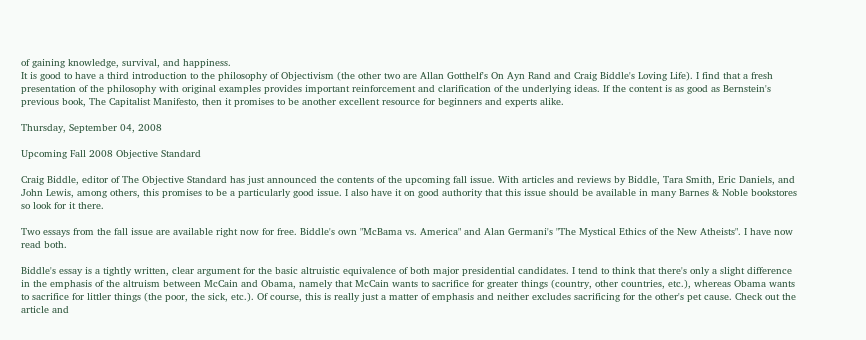of gaining knowledge, survival, and happiness.
It is good to have a third introduction to the philosophy of Objectivism (the other two are Allan Gotthelf's On Ayn Rand and Craig Biddle's Loving Life). I find that a fresh presentation of the philosophy with original examples provides important reinforcement and clarification of the underlying ideas. If the content is as good as Bernstein's previous book, The Capitalist Manifesto, then it promises to be another excellent resource for beginners and experts alike.

Thursday, September 04, 2008

Upcoming Fall 2008 Objective Standard

Craig Biddle, editor of The Objective Standard has just announced the contents of the upcoming fall issue. With articles and reviews by Biddle, Tara Smith, Eric Daniels, and John Lewis, among others, this promises to be a particularly good issue. I also have it on good authority that this issue should be available in many Barnes & Noble bookstores so look for it there.

Two essays from the fall issue are available right now for free. Biddle's own "McBama vs. America" and Alan Germani's "The Mystical Ethics of the New Atheists". I have now read both.

Biddle's essay is a tightly written, clear argument for the basic altruistic equivalence of both major presidential candidates. I tend to think that there's only a slight difference in the emphasis of the altruism between McCain and Obama, namely that McCain wants to sacrifice for greater things (country, other countries, etc.), whereas Obama wants to sacrifice for littler things (the poor, the sick, etc.). Of course, this is really just a matter of emphasis and neither excludes sacrificing for the other's pet cause. Check out the article and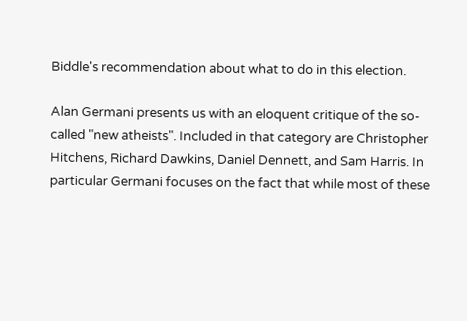Biddle's recommendation about what to do in this election.

Alan Germani presents us with an eloquent critique of the so-called "new atheists". Included in that category are Christopher Hitchens, Richard Dawkins, Daniel Dennett, and Sam Harris. In particular Germani focuses on the fact that while most of these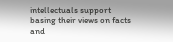intellectuals support basing their views on facts and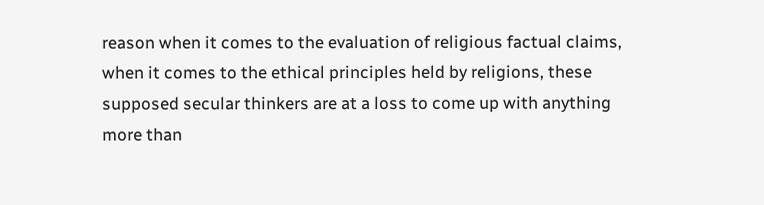reason when it comes to the evaluation of religious factual claims, when it comes to the ethical principles held by religions, these supposed secular thinkers are at a loss to come up with anything more than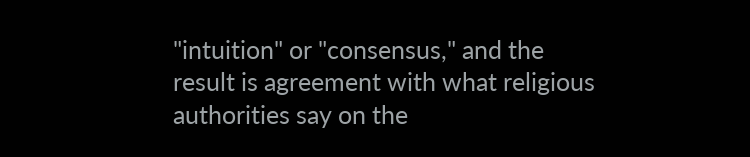"intuition" or "consensus," and the result is agreement with what religious authorities say on the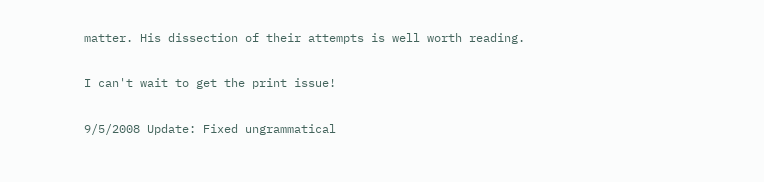matter. His dissection of their attempts is well worth reading.

I can't wait to get the print issue!

9/5/2008 Update: Fixed ungrammatical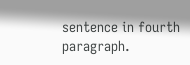sentence in fourth paragraph.